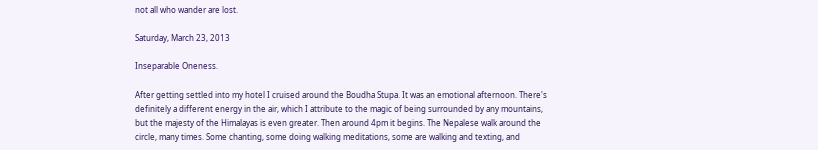not all who wander are lost.

Saturday, March 23, 2013

Inseparable Oneness.

After getting settled into my hotel I cruised around the Boudha Stupa. It was an emotional afternoon. There's definitely a different energy in the air, which I attribute to the magic of being surrounded by any mountains, but the majesty of the Himalayas is even greater. Then around 4pm it begins. The Nepalese walk around the circle, many times. Some chanting, some doing walking meditations, some are walking and texting, and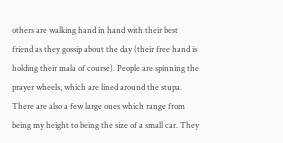others are walking hand in hand with their best friend as they gossip about the day (their free hand is holding their mala of course). People are spinning the prayer wheels, which are lined around the stupa. There are also a few large ones which range from being my height to being the size of a small car. They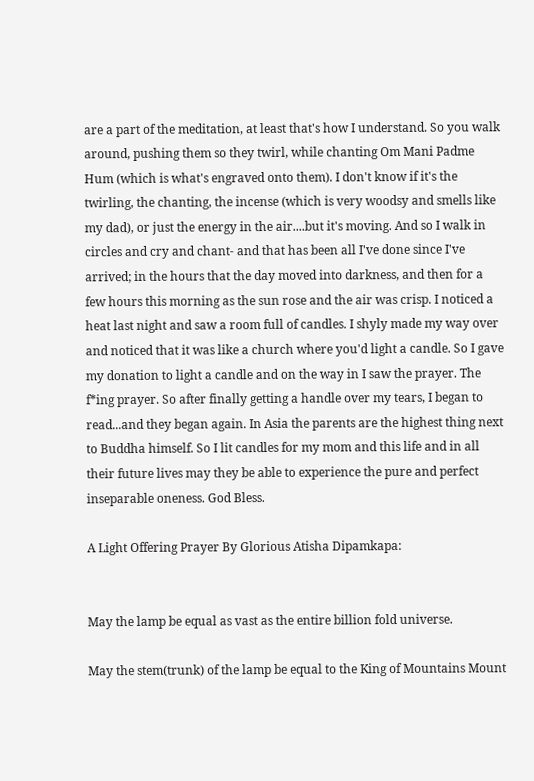are a part of the meditation, at least that's how I understand. So you walk around, pushing them so they twirl, while chanting Om Mani Padme Hum (which is what's engraved onto them). I don't know if it's the twirling, the chanting, the incense (which is very woodsy and smells like my dad), or just the energy in the air....but it's moving. And so I walk in circles and cry and chant- and that has been all I've done since I've arrived; in the hours that the day moved into darkness, and then for a few hours this morning as the sun rose and the air was crisp. I noticed a heat last night and saw a room full of candles. I shyly made my way over and noticed that it was like a church where you'd light a candle. So I gave my donation to light a candle and on the way in I saw the prayer. The f*ing prayer. So after finally getting a handle over my tears, I began to read...and they began again. In Asia the parents are the highest thing next to Buddha himself. So I lit candles for my mom and this life and in all their future lives may they be able to experience the pure and perfect inseparable oneness. God Bless.

A Light Offering Prayer By Glorious Atisha Dipamkapa:


May the lamp be equal as vast as the entire billion fold universe.

May the stem(trunk) of the lamp be equal to the King of Mountains Mount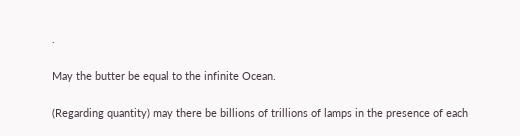.

May the butter be equal to the infinite Ocean.

(Regarding quantity) may there be billions of trillions of lamps in the presence of each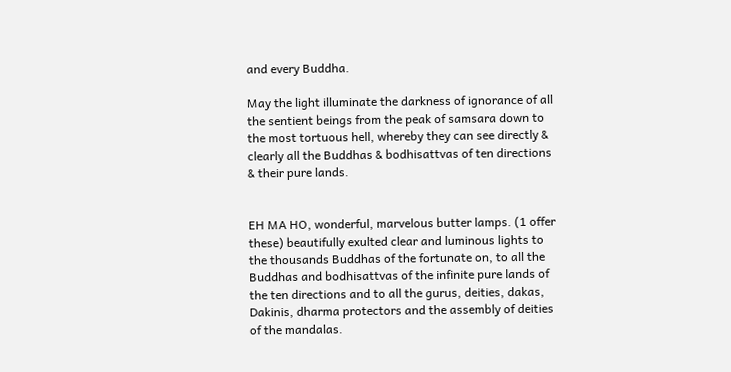and every Buddha.

May the light illuminate the darkness of ignorance of all the sentient beings from the peak of samsara down to the most tortuous hell, whereby they can see directly & clearly all the Buddhas & bodhisattvas of ten directions & their pure lands.


EH MA HO, wonderful, marvelous butter lamps. (1 offer these) beautifully exulted clear and luminous lights to the thousands Buddhas of the fortunate on, to all the Buddhas and bodhisattvas of the infinite pure lands of the ten directions and to all the gurus, deities, dakas, Dakinis, dharma protectors and the assembly of deities of the mandalas.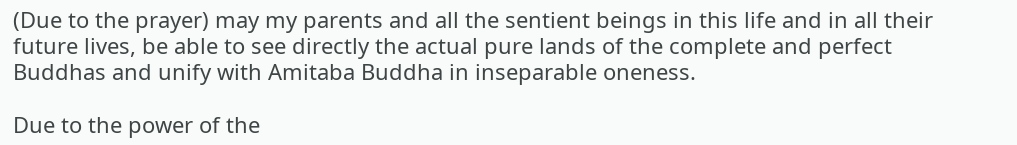(Due to the prayer) may my parents and all the sentient beings in this life and in all their future lives, be able to see directly the actual pure lands of the complete and perfect Buddhas and unify with Amitaba Buddha in inseparable oneness.

Due to the power of the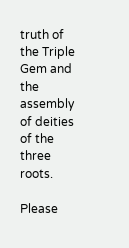truth of the Triple Gem and the assembly of deities of the three roots.

Please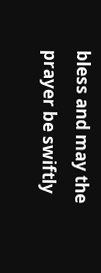bless and may the prayer be swiftly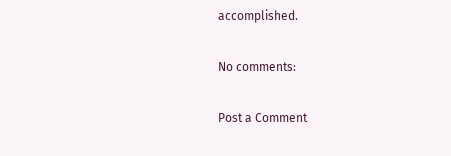accomplished.

No comments:

Post a Comment